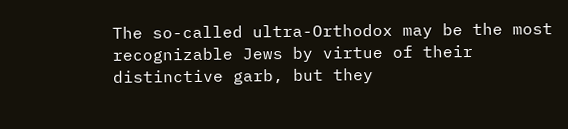The so-called ultra-Orthodox may be the most recognizable Jews by virtue of their distinctive garb, but they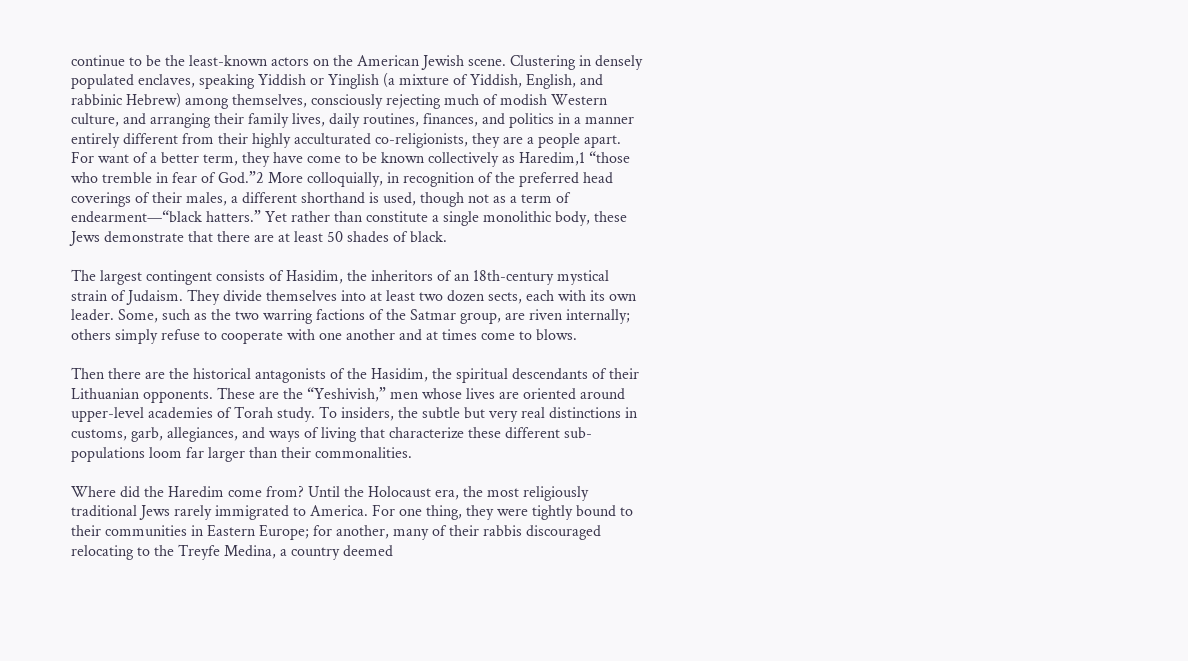continue to be the least-known actors on the American Jewish scene. Clustering in densely populated enclaves, speaking Yiddish or Yinglish (a mixture of Yiddish, English, and rabbinic Hebrew) among themselves, consciously rejecting much of modish Western culture, and arranging their family lives, daily routines, finances, and politics in a manner entirely different from their highly acculturated co-religionists, they are a people apart. For want of a better term, they have come to be known collectively as Haredim,1 “those who tremble in fear of God.”2 More colloquially, in recognition of the preferred head coverings of their males, a different shorthand is used, though not as a term of endearment—“black hatters.” Yet rather than constitute a single monolithic body, these Jews demonstrate that there are at least 50 shades of black.

The largest contingent consists of Hasidim, the inheritors of an 18th-century mystical strain of Judaism. They divide themselves into at least two dozen sects, each with its own leader. Some, such as the two warring factions of the Satmar group, are riven internally; others simply refuse to cooperate with one another and at times come to blows.

Then there are the historical antagonists of the Hasidim, the spiritual descendants of their Lithuanian opponents. These are the “Yeshivish,” men whose lives are oriented around upper-level academies of Torah study. To insiders, the subtle but very real distinctions in customs, garb, allegiances, and ways of living that characterize these different sub-populations loom far larger than their commonalities.

Where did the Haredim come from? Until the Holocaust era, the most religiously traditional Jews rarely immigrated to America. For one thing, they were tightly bound to their communities in Eastern Europe; for another, many of their rabbis discouraged relocating to the Treyfe Medina, a country deemed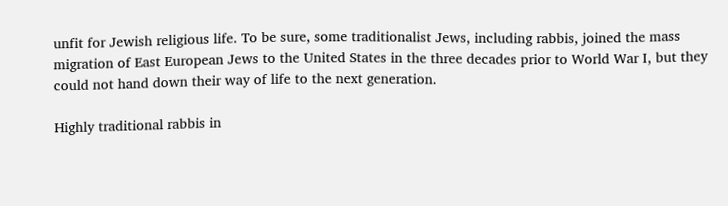unfit for Jewish religious life. To be sure, some traditionalist Jews, including rabbis, joined the mass migration of East European Jews to the United States in the three decades prior to World War I, but they could not hand down their way of life to the next generation.

Highly traditional rabbis in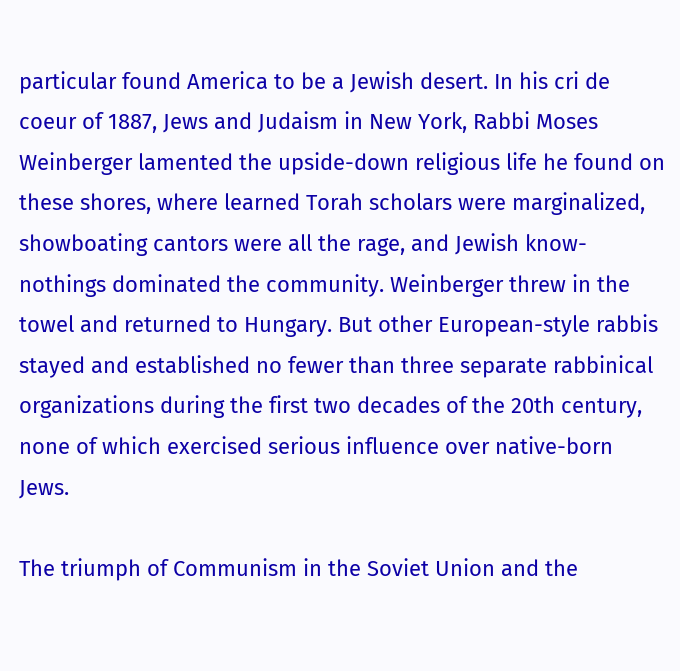particular found America to be a Jewish desert. In his cri de coeur of 1887, Jews and Judaism in New York, Rabbi Moses Weinberger lamented the upside-down religious life he found on these shores, where learned Torah scholars were marginalized, showboating cantors were all the rage, and Jewish know-nothings dominated the community. Weinberger threw in the towel and returned to Hungary. But other European-style rabbis stayed and established no fewer than three separate rabbinical organizations during the first two decades of the 20th century, none of which exercised serious influence over native-born Jews.

The triumph of Communism in the Soviet Union and the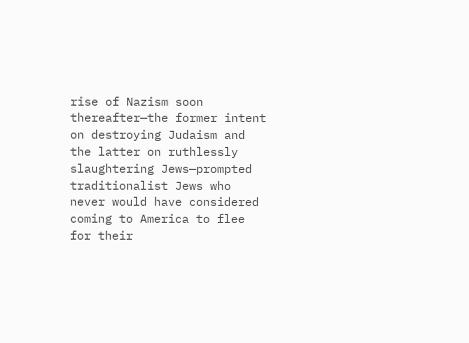rise of Nazism soon thereafter—the former intent on destroying Judaism and the latter on ruthlessly slaughtering Jews—prompted traditionalist Jews who never would have considered coming to America to flee for their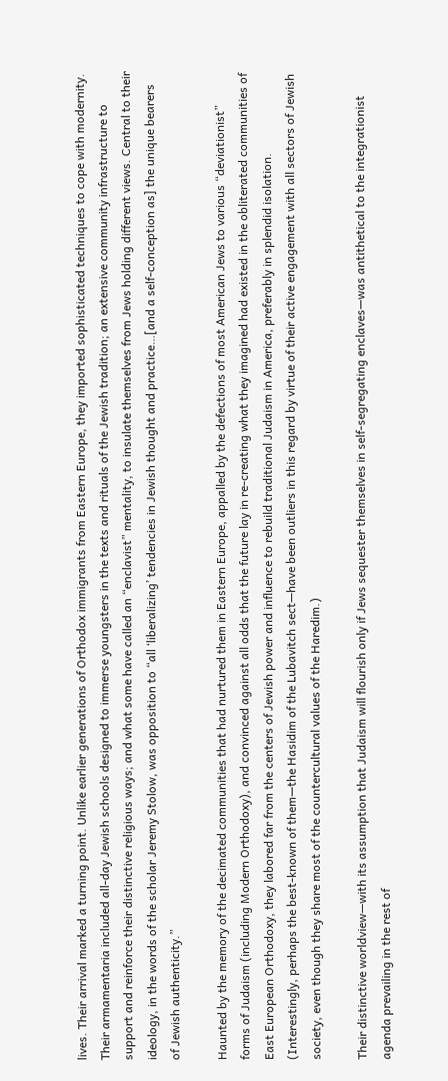lives. Their arrival marked a turning point. Unlike earlier generations of Orthodox immigrants from Eastern Europe, they imported sophisticated techniques to cope with modernity. Their armamentaria included all-day Jewish schools designed to immerse youngsters in the texts and rituals of the Jewish tradition; an extensive community infrastructure to support and reinforce their distinctive religious ways; and what some have called an “enclavist” mentality, to insulate themselves from Jews holding different views. Central to their ideology, in the words of the scholar Jeremy Stolow, was opposition to “all ‘liberalizing’ tendencies in Jewish thought and practice…[and a self-conception as] the unique bearers of Jewish authenticity.”

Haunted by the memory of the decimated communities that had nurtured them in Eastern Europe, appalled by the defections of most American Jews to various “deviationist” forms of Judaism (including Modern Orthodoxy), and convinced against all odds that the future lay in re-creating what they imagined had existed in the obliterated communities of East European Orthodoxy, they labored far from the centers of Jewish power and influence to rebuild traditional Judaism in America, preferably in splendid isolation. (Interestingly, perhaps the best-known of them—the Hasidim of the Lubavitch sect—have been outliers in this regard by virtue of their active engagement with all sectors of Jewish society, even though they share most of the countercultural values of the Haredim.)

Their distinctive worldview—with its assumption that Judaism will flourish only if Jews sequester themselves in self-segregating enclaves—was antithetical to the integrationist agenda prevailing in the rest of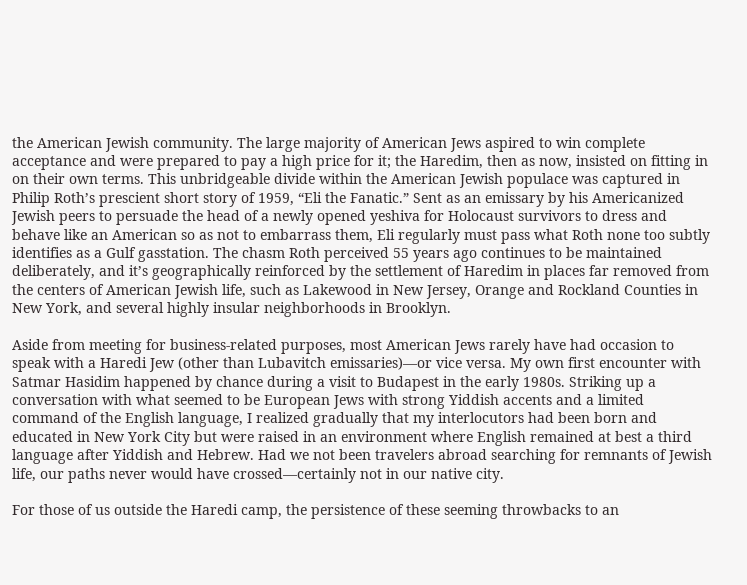the American Jewish community. The large majority of American Jews aspired to win complete acceptance and were prepared to pay a high price for it; the Haredim, then as now, insisted on fitting in on their own terms. This unbridgeable divide within the American Jewish populace was captured in Philip Roth’s prescient short story of 1959, “Eli the Fanatic.” Sent as an emissary by his Americanized Jewish peers to persuade the head of a newly opened yeshiva for Holocaust survivors to dress and behave like an American so as not to embarrass them, Eli regularly must pass what Roth none too subtly identifies as a Gulf gasstation. The chasm Roth perceived 55 years ago continues to be maintained deliberately, and it’s geographically reinforced by the settlement of Haredim in places far removed from the centers of American Jewish life, such as Lakewood in New Jersey, Orange and Rockland Counties in New York, and several highly insular neighborhoods in Brooklyn.

Aside from meeting for business-related purposes, most American Jews rarely have had occasion to speak with a Haredi Jew (other than Lubavitch emissaries)—or vice versa. My own first encounter with Satmar Hasidim happened by chance during a visit to Budapest in the early 1980s. Striking up a conversation with what seemed to be European Jews with strong Yiddish accents and a limited command of the English language, I realized gradually that my interlocutors had been born and educated in New York City but were raised in an environment where English remained at best a third language after Yiddish and Hebrew. Had we not been travelers abroad searching for remnants of Jewish life, our paths never would have crossed—certainly not in our native city.

For those of us outside the Haredi camp, the persistence of these seeming throwbacks to an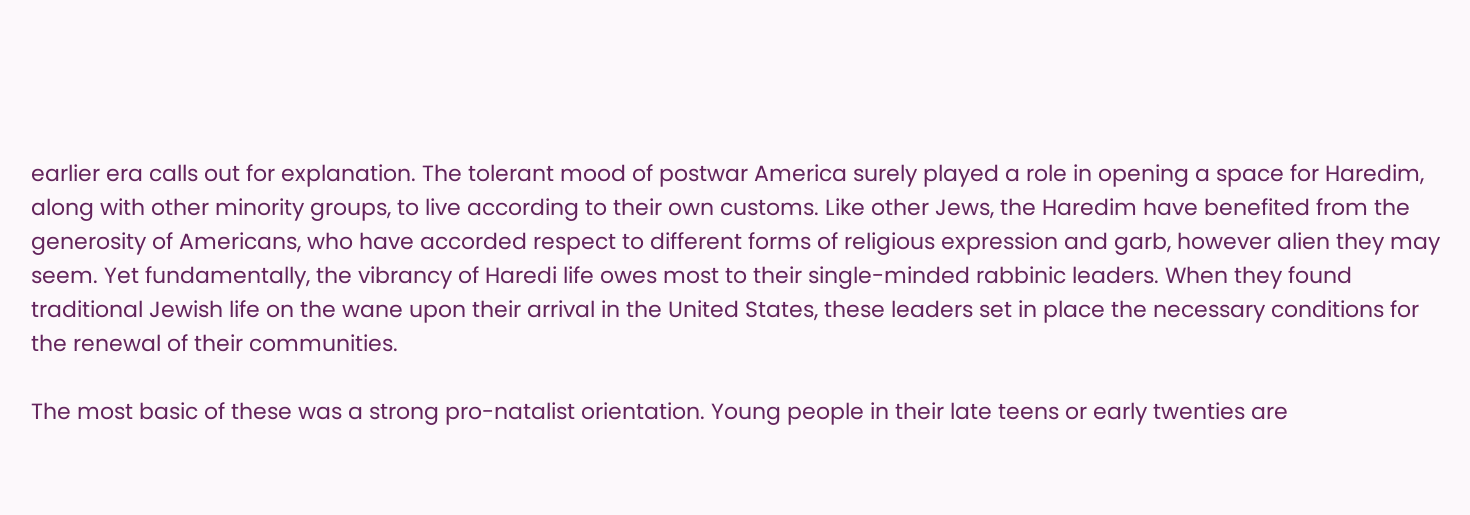earlier era calls out for explanation. The tolerant mood of postwar America surely played a role in opening a space for Haredim, along with other minority groups, to live according to their own customs. Like other Jews, the Haredim have benefited from the generosity of Americans, who have accorded respect to different forms of religious expression and garb, however alien they may seem. Yet fundamentally, the vibrancy of Haredi life owes most to their single-minded rabbinic leaders. When they found traditional Jewish life on the wane upon their arrival in the United States, these leaders set in place the necessary conditions for the renewal of their communities.

The most basic of these was a strong pro-natalist orientation. Young people in their late teens or early twenties are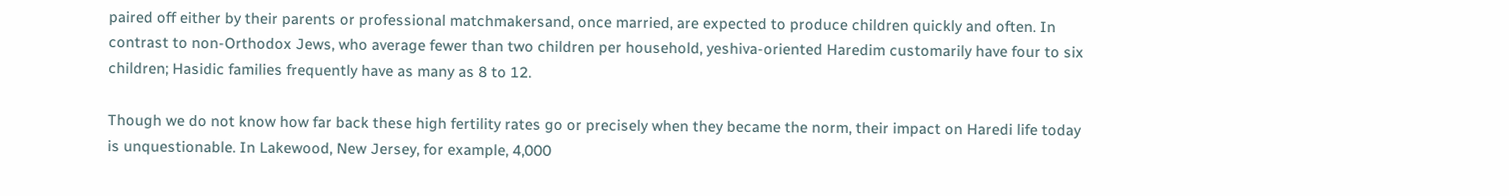paired off either by their parents or professional matchmakersand, once married, are expected to produce children quickly and often. In contrast to non-Orthodox Jews, who average fewer than two children per household, yeshiva-oriented Haredim customarily have four to six children; Hasidic families frequently have as many as 8 to 12.

Though we do not know how far back these high fertility rates go or precisely when they became the norm, their impact on Haredi life today is unquestionable. In Lakewood, New Jersey, for example, 4,000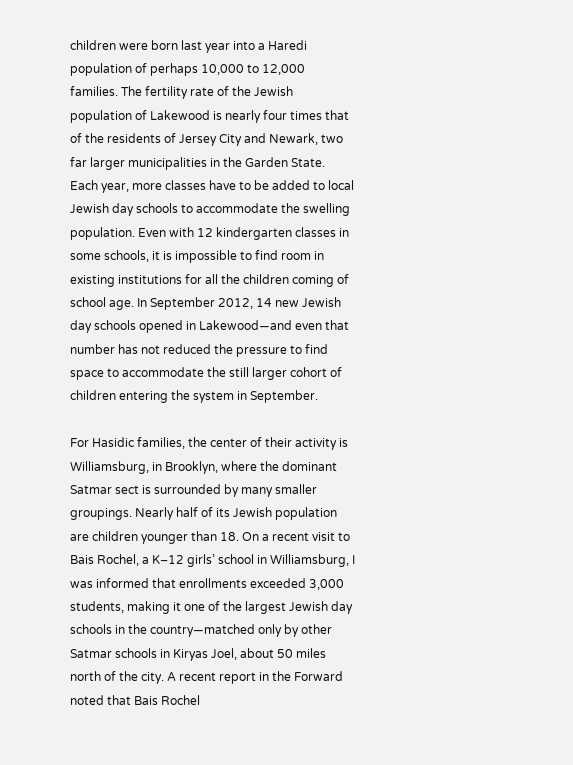children were born last year into a Haredi population of perhaps 10,000 to 12,000 families. The fertility rate of the Jewish population of Lakewood is nearly four times that of the residents of Jersey City and Newark, two far larger municipalities in the Garden State. Each year, more classes have to be added to local Jewish day schools to accommodate the swelling population. Even with 12 kindergarten classes in some schools, it is impossible to find room in existing institutions for all the children coming of school age. In September 2012, 14 new Jewish day schools opened in Lakewood—and even that number has not reduced the pressure to find space to accommodate the still larger cohort of children entering the system in September.

For Hasidic families, the center of their activity is Williamsburg, in Brooklyn, where the dominant Satmar sect is surrounded by many smaller groupings. Nearly half of its Jewish population are children younger than 18. On a recent visit to Bais Rochel, a K–12 girls’ school in Williamsburg, I was informed that enrollments exceeded 3,000 students, making it one of the largest Jewish day schools in the country—matched only by other Satmar schools in Kiryas Joel, about 50 miles north of the city. A recent report in the Forward noted that Bais Rochel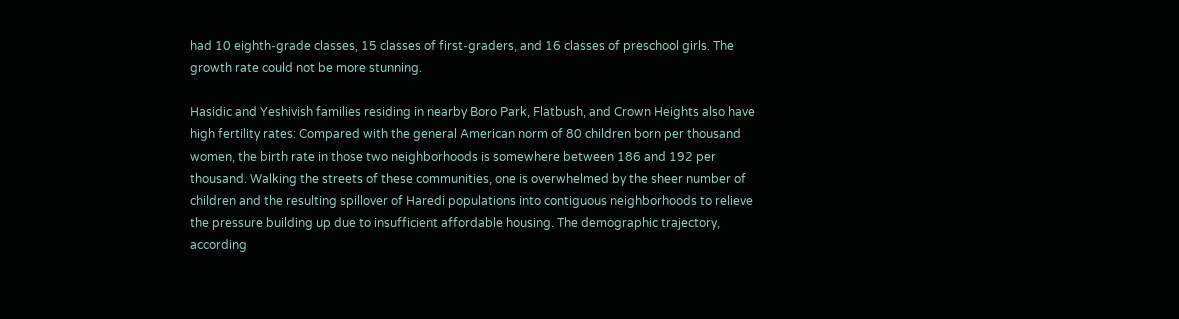had 10 eighth-grade classes, 15 classes of first-graders, and 16 classes of preschool girls. The growth rate could not be more stunning.

Hasidic and Yeshivish families residing in nearby Boro Park, Flatbush, and Crown Heights also have high fertility rates: Compared with the general American norm of 80 children born per thousand women, the birth rate in those two neighborhoods is somewhere between 186 and 192 per thousand. Walking the streets of these communities, one is overwhelmed by the sheer number of children and the resulting spillover of Haredi populations into contiguous neighborhoods to relieve the pressure building up due to insufficient affordable housing. The demographic trajectory, according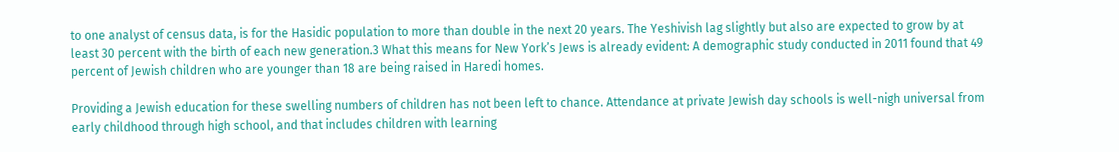to one analyst of census data, is for the Hasidic population to more than double in the next 20 years. The Yeshivish lag slightly but also are expected to grow by at least 30 percent with the birth of each new generation.3 What this means for New York’s Jews is already evident: A demographic study conducted in 2011 found that 49 percent of Jewish children who are younger than 18 are being raised in Haredi homes.

Providing a Jewish education for these swelling numbers of children has not been left to chance. Attendance at private Jewish day schools is well-nigh universal from early childhood through high school, and that includes children with learning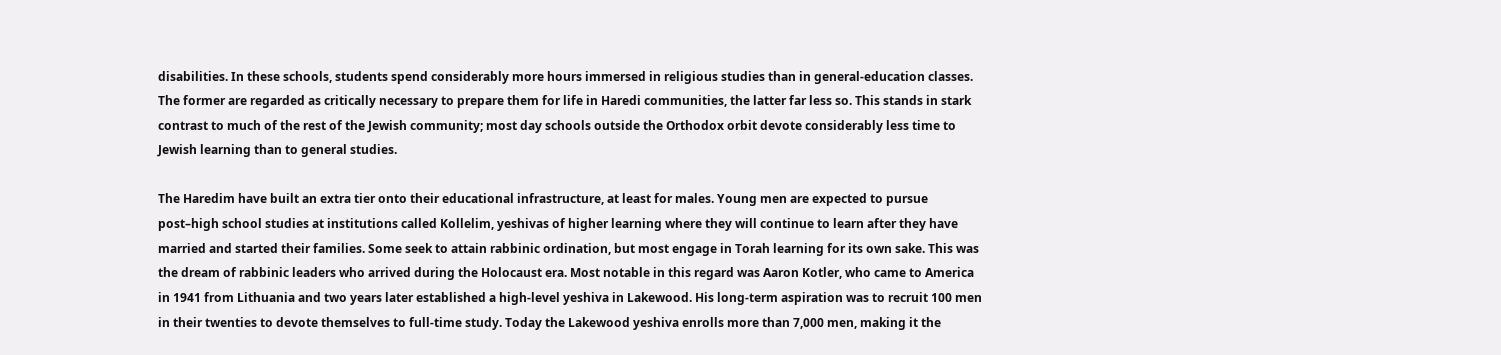disabilities. In these schools, students spend considerably more hours immersed in religious studies than in general-education classes. The former are regarded as critically necessary to prepare them for life in Haredi communities, the latter far less so. This stands in stark contrast to much of the rest of the Jewish community; most day schools outside the Orthodox orbit devote considerably less time to Jewish learning than to general studies.

The Haredim have built an extra tier onto their educational infrastructure, at least for males. Young men are expected to pursue post–high school studies at institutions called Kollelim, yeshivas of higher learning where they will continue to learn after they have married and started their families. Some seek to attain rabbinic ordination, but most engage in Torah learning for its own sake. This was the dream of rabbinic leaders who arrived during the Holocaust era. Most notable in this regard was Aaron Kotler, who came to America in 1941 from Lithuania and two years later established a high-level yeshiva in Lakewood. His long-term aspiration was to recruit 100 men in their twenties to devote themselves to full-time study. Today the Lakewood yeshiva enrolls more than 7,000 men, making it the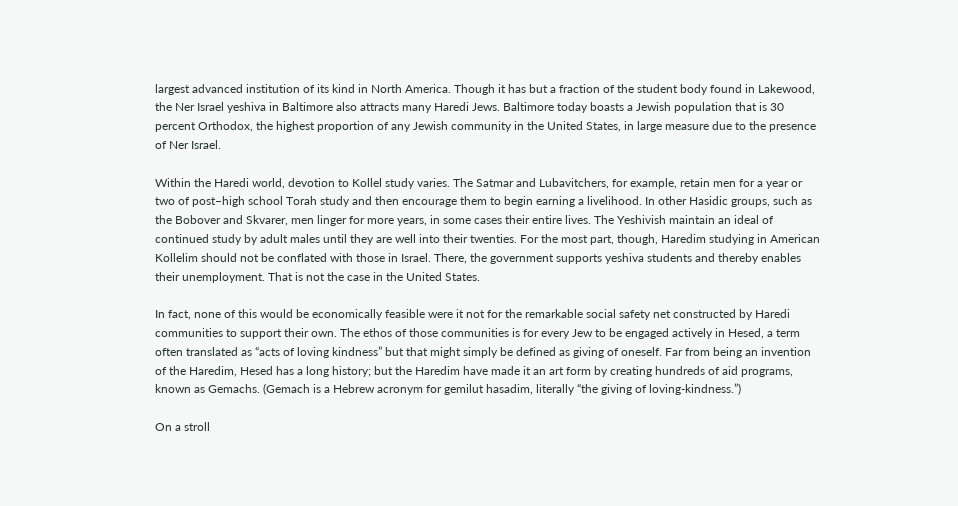largest advanced institution of its kind in North America. Though it has but a fraction of the student body found in Lakewood, the Ner Israel yeshiva in Baltimore also attracts many Haredi Jews. Baltimore today boasts a Jewish population that is 30 percent Orthodox, the highest proportion of any Jewish community in the United States, in large measure due to the presence of Ner Israel.

Within the Haredi world, devotion to Kollel study varies. The Satmar and Lubavitchers, for example, retain men for a year or two of post–high school Torah study and then encourage them to begin earning a livelihood. In other Hasidic groups, such as the Bobover and Skvarer, men linger for more years, in some cases their entire lives. The Yeshivish maintain an ideal of continued study by adult males until they are well into their twenties. For the most part, though, Haredim studying in American Kollelim should not be conflated with those in Israel. There, the government supports yeshiva students and thereby enables their unemployment. That is not the case in the United States.

In fact, none of this would be economically feasible were it not for the remarkable social safety net constructed by Haredi communities to support their own. The ethos of those communities is for every Jew to be engaged actively in Hesed, a term often translated as “acts of loving kindness” but that might simply be defined as giving of oneself. Far from being an invention of the Haredim, Hesed has a long history; but the Haredim have made it an art form by creating hundreds of aid programs, known as Gemachs. (Gemach is a Hebrew acronym for gemilut hasadim, literally “the giving of loving-kindness.”)

On a stroll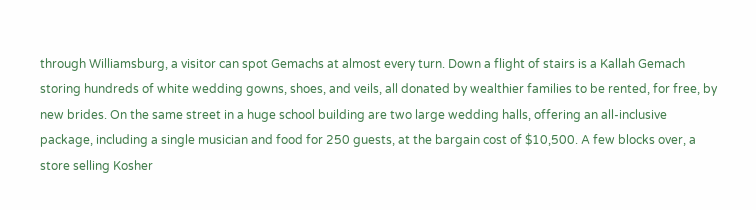through Williamsburg, a visitor can spot Gemachs at almost every turn. Down a flight of stairs is a Kallah Gemach storing hundreds of white wedding gowns, shoes, and veils, all donated by wealthier families to be rented, for free, by new brides. On the same street in a huge school building are two large wedding halls, offering an all-inclusive package, including a single musician and food for 250 guests, at the bargain cost of $10,500. A few blocks over, a store selling Kosher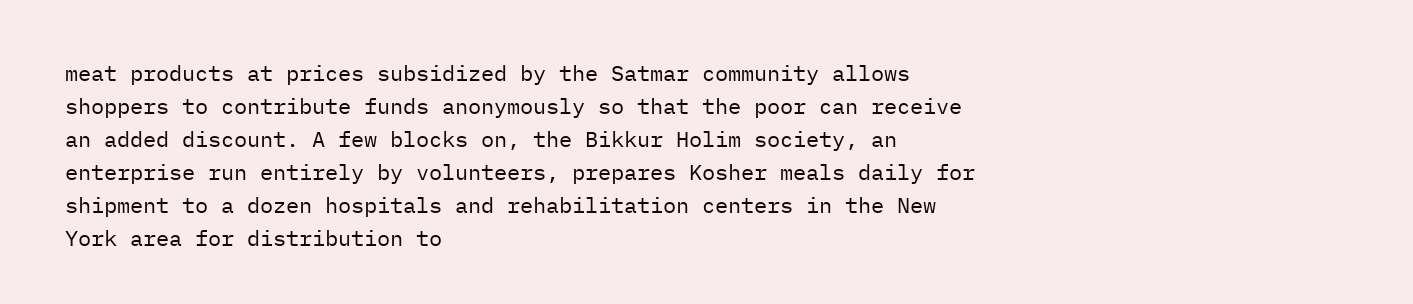meat products at prices subsidized by the Satmar community allows shoppers to contribute funds anonymously so that the poor can receive an added discount. A few blocks on, the Bikkur Holim society, an enterprise run entirely by volunteers, prepares Kosher meals daily for shipment to a dozen hospitals and rehabilitation centers in the New York area for distribution to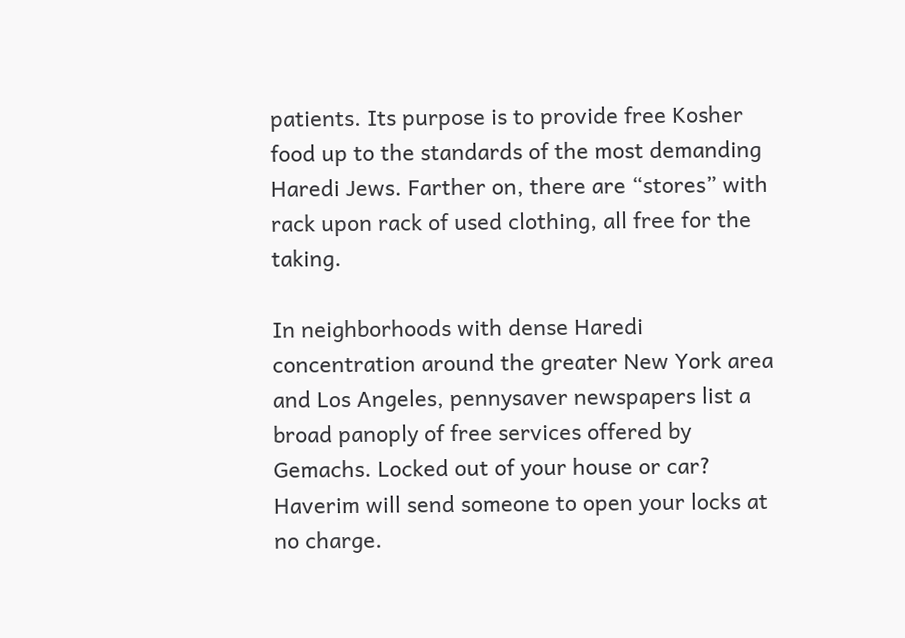patients. Its purpose is to provide free Kosher food up to the standards of the most demanding Haredi Jews. Farther on, there are “stores” with rack upon rack of used clothing, all free for the taking.

In neighborhoods with dense Haredi concentration around the greater New York area and Los Angeles, pennysaver newspapers list a broad panoply of free services offered by Gemachs. Locked out of your house or car? Haverim will send someone to open your locks at no charge.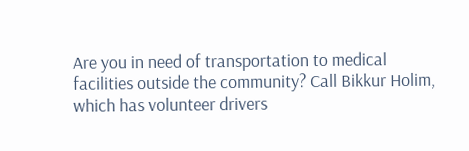Are you in need of transportation to medical facilities outside the community? Call Bikkur Holim, which has volunteer drivers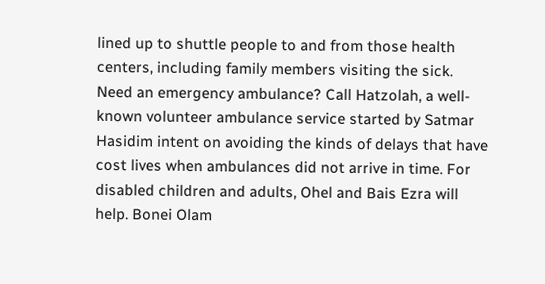lined up to shuttle people to and from those health centers, including family members visiting the sick. Need an emergency ambulance? Call Hatzolah, a well-known volunteer ambulance service started by Satmar Hasidim intent on avoiding the kinds of delays that have cost lives when ambulances did not arrive in time. For disabled children and adults, Ohel and Bais Ezra will help. Bonei Olam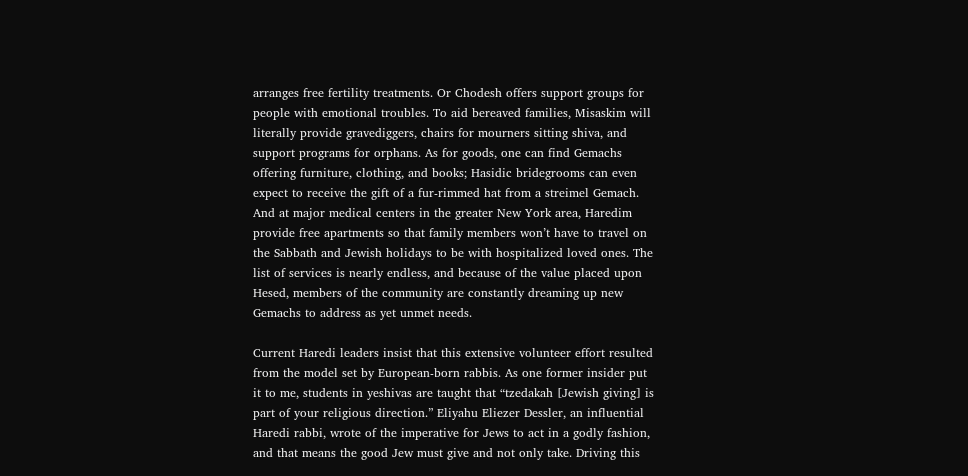arranges free fertility treatments. Or Chodesh offers support groups for people with emotional troubles. To aid bereaved families, Misaskim will literally provide gravediggers, chairs for mourners sitting shiva, and support programs for orphans. As for goods, one can find Gemachs offering furniture, clothing, and books; Hasidic bridegrooms can even expect to receive the gift of a fur-rimmed hat from a streimel Gemach. And at major medical centers in the greater New York area, Haredim provide free apartments so that family members won’t have to travel on the Sabbath and Jewish holidays to be with hospitalized loved ones. The list of services is nearly endless, and because of the value placed upon Hesed, members of the community are constantly dreaming up new Gemachs to address as yet unmet needs.

Current Haredi leaders insist that this extensive volunteer effort resulted from the model set by European-born rabbis. As one former insider put it to me, students in yeshivas are taught that “tzedakah [Jewish giving] is part of your religious direction.” Eliyahu Eliezer Dessler, an influential Haredi rabbi, wrote of the imperative for Jews to act in a godly fashion, and that means the good Jew must give and not only take. Driving this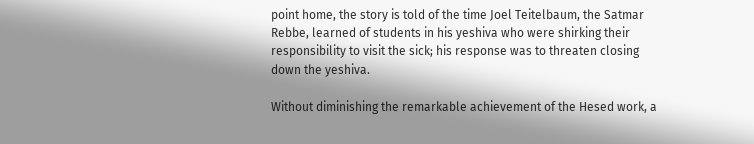point home, the story is told of the time Joel Teitelbaum, the Satmar Rebbe, learned of students in his yeshiva who were shirking their responsibility to visit the sick; his response was to threaten closing down the yeshiva.

Without diminishing the remarkable achievement of the Hesed work, a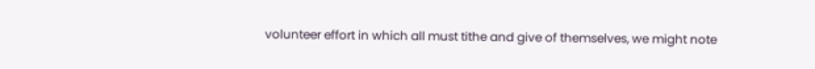volunteer effort in which all must tithe and give of themselves, we might note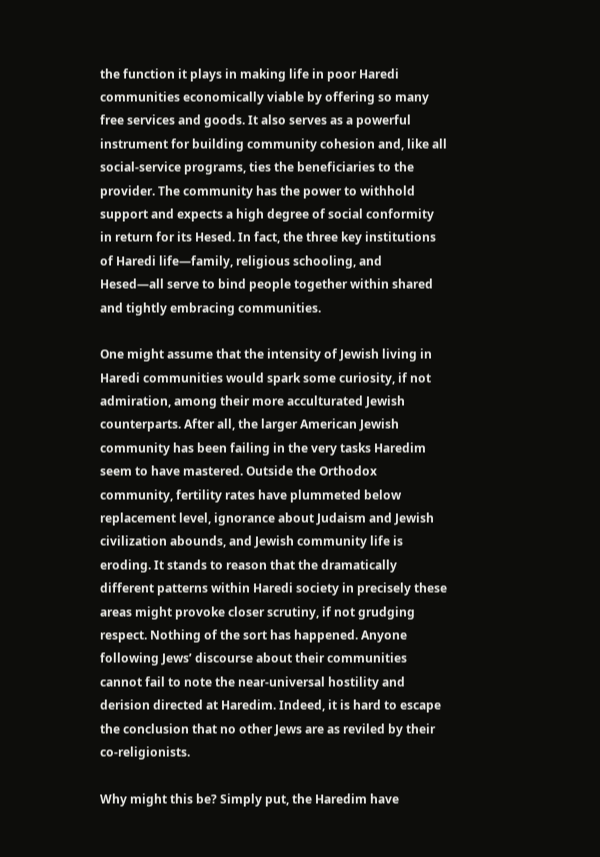the function it plays in making life in poor Haredi communities economically viable by offering so many free services and goods. It also serves as a powerful instrument for building community cohesion and, like all social-service programs, ties the beneficiaries to the provider. The community has the power to withhold support and expects a high degree of social conformity in return for its Hesed. In fact, the three key institutions of Haredi life—family, religious schooling, and Hesed—all serve to bind people together within shared and tightly embracing communities.

One might assume that the intensity of Jewish living in Haredi communities would spark some curiosity, if not admiration, among their more acculturated Jewish counterparts. After all, the larger American Jewish community has been failing in the very tasks Haredim seem to have mastered. Outside the Orthodox community, fertility rates have plummeted below replacement level, ignorance about Judaism and Jewish civilization abounds, and Jewish community life is eroding. It stands to reason that the dramatically different patterns within Haredi society in precisely these areas might provoke closer scrutiny, if not grudging respect. Nothing of the sort has happened. Anyone following Jews’ discourse about their communities cannot fail to note the near-universal hostility and derision directed at Haredim. Indeed, it is hard to escape the conclusion that no other Jews are as reviled by their co-religionists.

Why might this be? Simply put, the Haredim have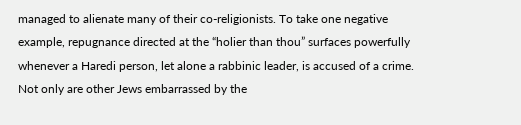managed to alienate many of their co-religionists. To take one negative example, repugnance directed at the “holier than thou” surfaces powerfully whenever a Haredi person, let alone a rabbinic leader, is accused of a crime. Not only are other Jews embarrassed by the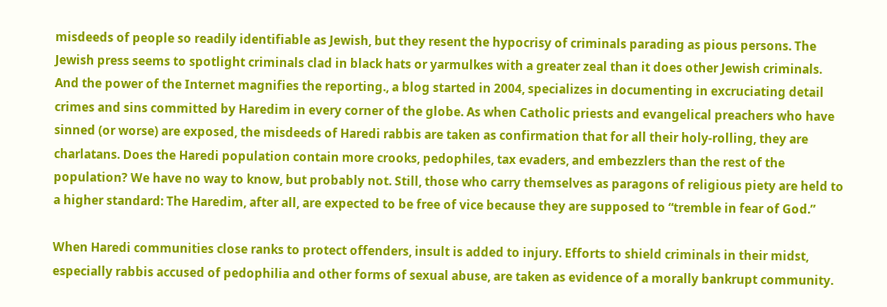misdeeds of people so readily identifiable as Jewish, but they resent the hypocrisy of criminals parading as pious persons. The Jewish press seems to spotlight criminals clad in black hats or yarmulkes with a greater zeal than it does other Jewish criminals. And the power of the Internet magnifies the reporting., a blog started in 2004, specializes in documenting in excruciating detail crimes and sins committed by Haredim in every corner of the globe. As when Catholic priests and evangelical preachers who have sinned (or worse) are exposed, the misdeeds of Haredi rabbis are taken as confirmation that for all their holy-rolling, they are charlatans. Does the Haredi population contain more crooks, pedophiles, tax evaders, and embezzlers than the rest of the population? We have no way to know, but probably not. Still, those who carry themselves as paragons of religious piety are held to a higher standard: The Haredim, after all, are expected to be free of vice because they are supposed to “tremble in fear of God.”

When Haredi communities close ranks to protect offenders, insult is added to injury. Efforts to shield criminals in their midst, especially rabbis accused of pedophilia and other forms of sexual abuse, are taken as evidence of a morally bankrupt community.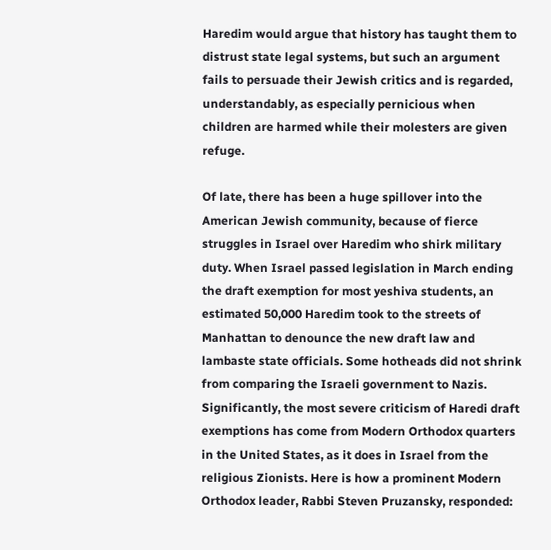Haredim would argue that history has taught them to distrust state legal systems, but such an argument fails to persuade their Jewish critics and is regarded, understandably, as especially pernicious when children are harmed while their molesters are given refuge.

Of late, there has been a huge spillover into the American Jewish community, because of fierce struggles in Israel over Haredim who shirk military duty. When Israel passed legislation in March ending the draft exemption for most yeshiva students, an estimated 50,000 Haredim took to the streets of Manhattan to denounce the new draft law and lambaste state officials. Some hotheads did not shrink from comparing the Israeli government to Nazis. Significantly, the most severe criticism of Haredi draft exemptions has come from Modern Orthodox quarters in the United States, as it does in Israel from the religious Zionists. Here is how a prominent Modern Orthodox leader, Rabbi Steven Pruzansky, responded: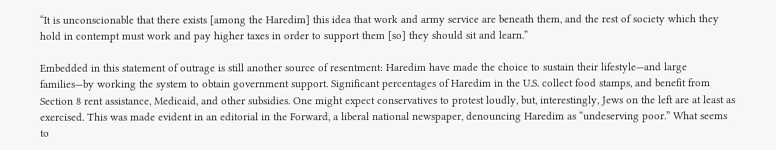“It is unconscionable that there exists [among the Haredim] this idea that work and army service are beneath them, and the rest of society which they hold in contempt must work and pay higher taxes in order to support them [so] they should sit and learn.”

Embedded in this statement of outrage is still another source of resentment: Haredim have made the choice to sustain their lifestyle—and large families—by working the system to obtain government support. Significant percentages of Haredim in the U.S. collect food stamps, and benefit from Section 8 rent assistance, Medicaid, and other subsidies. One might expect conservatives to protest loudly, but, interestingly, Jews on the left are at least as exercised. This was made evident in an editorial in the Forward, a liberal national newspaper, denouncing Haredim as “undeserving poor.” What seems to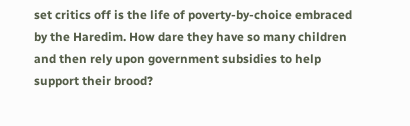set critics off is the life of poverty-by-choice embraced by the Haredim. How dare they have so many children and then rely upon government subsidies to help support their brood?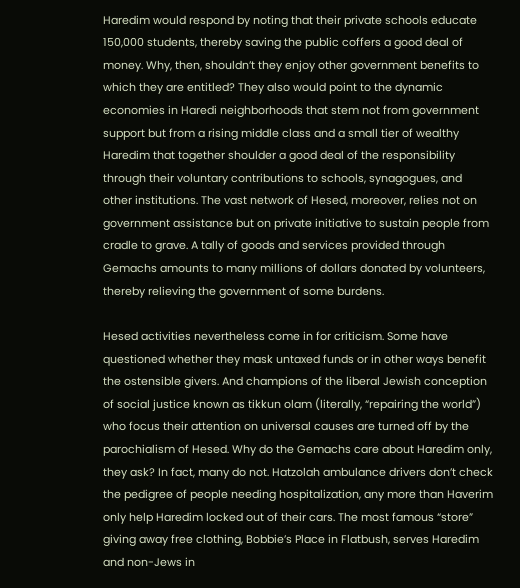Haredim would respond by noting that their private schools educate 150,000 students, thereby saving the public coffers a good deal of money. Why, then, shouldn’t they enjoy other government benefits to which they are entitled? They also would point to the dynamic economies in Haredi neighborhoods that stem not from government support but from a rising middle class and a small tier of wealthy Haredim that together shoulder a good deal of the responsibility through their voluntary contributions to schools, synagogues, and other institutions. The vast network of Hesed, moreover, relies not on government assistance but on private initiative to sustain people from cradle to grave. A tally of goods and services provided through Gemachs amounts to many millions of dollars donated by volunteers, thereby relieving the government of some burdens.

Hesed activities nevertheless come in for criticism. Some have questioned whether they mask untaxed funds or in other ways benefit the ostensible givers. And champions of the liberal Jewish conception of social justice known as tikkun olam (literally, “repairing the world”) who focus their attention on universal causes are turned off by the parochialism of Hesed. Why do the Gemachs care about Haredim only, they ask? In fact, many do not. Hatzolah ambulance drivers don’t check the pedigree of people needing hospitalization, any more than Haverim only help Haredim locked out of their cars. The most famous “store” giving away free clothing, Bobbie’s Place in Flatbush, serves Haredim and non-Jews in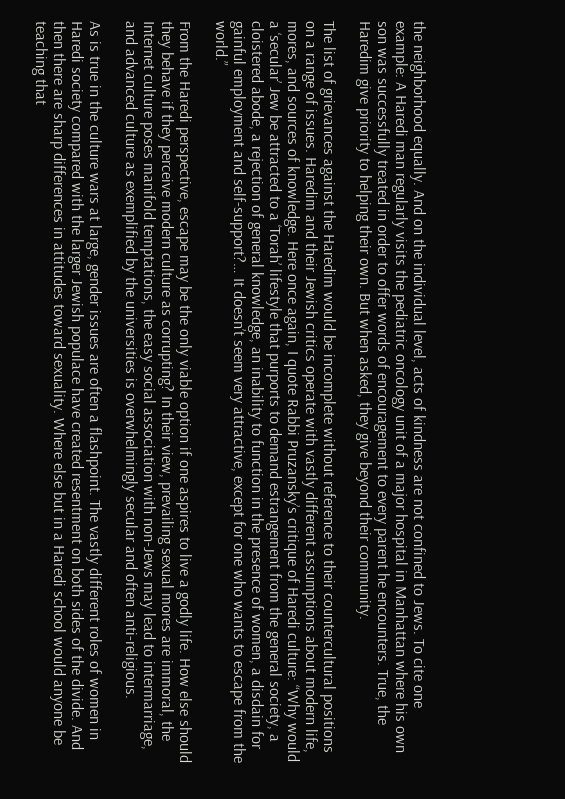the neighborhood equally. And on the individual level, acts of kindness are not confined to Jews. To cite one example: A Haredi man regularly visits the pediatric oncology unit of a major hospital in Manhattan where his own son was successfully treated in order to offer words of encouragement to every parent he encounters. True, the Haredim give priority to helping their own. But when asked, they give beyond their community.

The list of grievances against the Haredim would be incomplete without reference to their countercultural positions on a range of issues. Haredim and their Jewish critics operate with vastly different assumptions about modern life, mores, and sources of knowledge. Here once again, I quote Rabbi Pruzansky’s critique of Haredi culture: “Why would a ‘secular’ Jew be attracted to a ‘Torah’ lifestyle that purports to demand estrangement from the general society, a cloistered abode, a rejection of general knowledge, an inability to function in the presence of women, a disdain for gainful employment and self-support?… It doesn’t seem very attractive, except for one who wants to escape from the world.”

From the Haredi perspective, escape may be the only viable option if one aspires to live a godly life. How else should they behave if they perceive modern culture as corrupting? In their view, prevailing sexual mores are immoral, the Internet culture poses manifold temptations, the easy social association with non-Jews may lead to intermarriage, and advanced culture as exemplified by the universities is overwhelmingly secular and often anti-religious.

As is true in the culture wars at large, gender issues are often a flashpoint. The vastly different roles of women in Haredi society compared with the larger Jewish populace have created resentment on both sides of the divide. And then there are sharp differences in attitudes toward sexuality. Where else but in a Haredi school would anyone be teaching that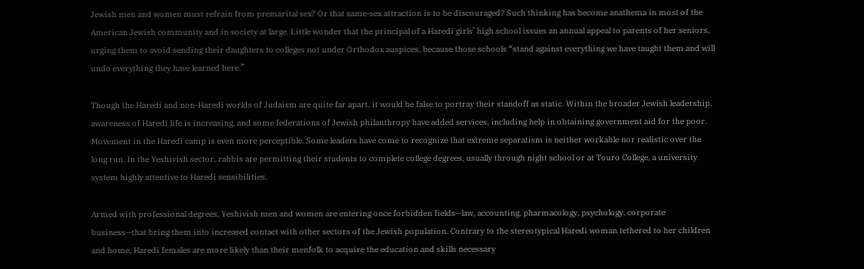Jewish men and women must refrain from premarital sex? Or that same-sex attraction is to be discouraged? Such thinking has become anathema in most of the American Jewish community and in society at large. Little wonder that the principal of a Haredi girls’ high school issues an annual appeal to parents of her seniors, urging them to avoid sending their daughters to colleges not under Orthodox auspices, because those schools “stand against everything we have taught them and will undo everything they have learned here.”

Though the Haredi and non-Haredi worlds of Judaism are quite far apart, it would be false to portray their standoff as static. Within the broader Jewish leadership, awareness of Haredi life is increasing, and some federations of Jewish philanthropy have added services, including help in obtaining government aid for the poor. Movement in the Haredi camp is even more perceptible. Some leaders have come to recognize that extreme separatism is neither workable nor realistic over the long run. In the Yeshivish sector, rabbis are permitting their students to complete college degrees, usually through night school or at Touro College, a university system highly attentive to Haredi sensibilities.

Armed with professional degrees, Yeshivish men and women are entering once forbidden fields—law, accounting, pharmacology, psychology, corporate business—that bring them into increased contact with other sectors of the Jewish population. Contrary to the stereotypical Haredi woman tethered to her children and home, Haredi females are more likely than their menfolk to acquire the education and skills necessary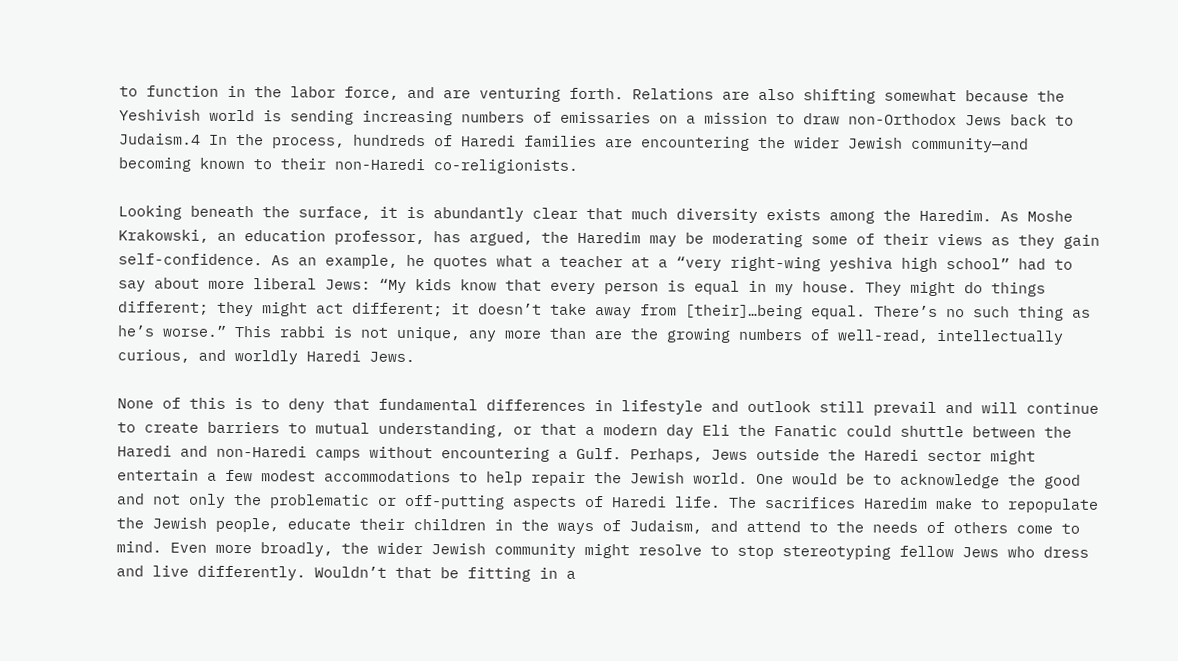to function in the labor force, and are venturing forth. Relations are also shifting somewhat because the Yeshivish world is sending increasing numbers of emissaries on a mission to draw non-Orthodox Jews back to Judaism.4 In the process, hundreds of Haredi families are encountering the wider Jewish community—and becoming known to their non-Haredi co-religionists.

Looking beneath the surface, it is abundantly clear that much diversity exists among the Haredim. As Moshe Krakowski, an education professor, has argued, the Haredim may be moderating some of their views as they gain self-confidence. As an example, he quotes what a teacher at a “very right-wing yeshiva high school” had to say about more liberal Jews: “My kids know that every person is equal in my house. They might do things different; they might act different; it doesn’t take away from [their]…being equal. There’s no such thing as he’s worse.” This rabbi is not unique, any more than are the growing numbers of well-read, intellectually curious, and worldly Haredi Jews.

None of this is to deny that fundamental differences in lifestyle and outlook still prevail and will continue to create barriers to mutual understanding, or that a modern day Eli the Fanatic could shuttle between the Haredi and non-Haredi camps without encountering a Gulf. Perhaps, Jews outside the Haredi sector might entertain a few modest accommodations to help repair the Jewish world. One would be to acknowledge the good and not only the problematic or off-putting aspects of Haredi life. The sacrifices Haredim make to repopulate the Jewish people, educate their children in the ways of Judaism, and attend to the needs of others come to mind. Even more broadly, the wider Jewish community might resolve to stop stereotyping fellow Jews who dress and live differently. Wouldn’t that be fitting in a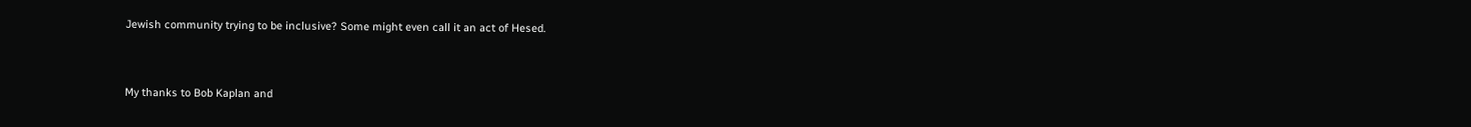Jewish community trying to be inclusive? Some might even call it an act of Hesed.


My thanks to Bob Kaplan and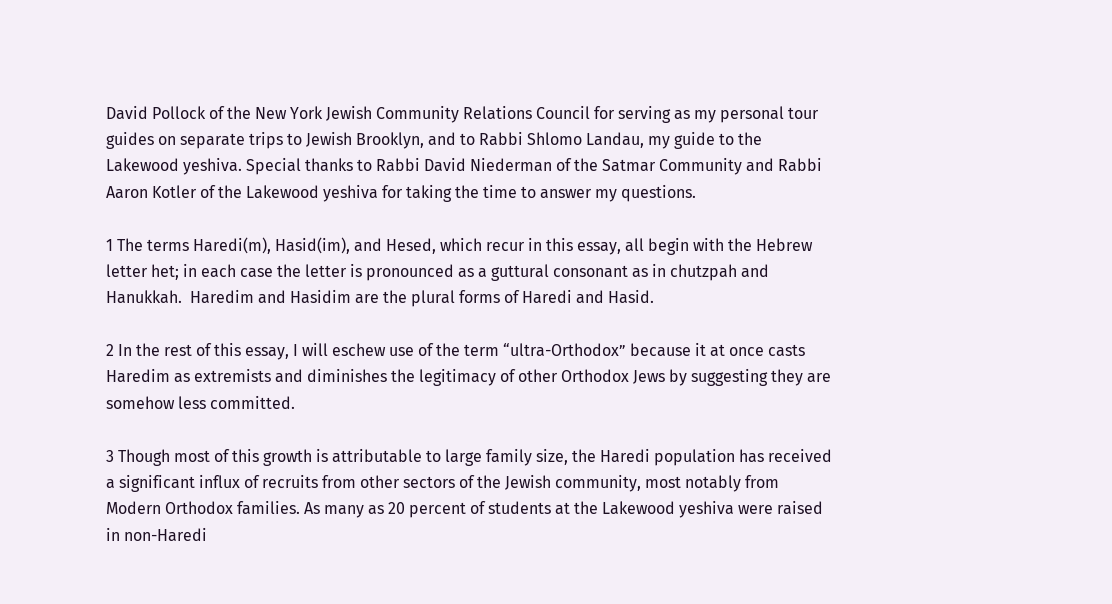David Pollock of the New York Jewish Community Relations Council for serving as my personal tour guides on separate trips to Jewish Brooklyn, and to Rabbi Shlomo Landau, my guide to the Lakewood yeshiva. Special thanks to Rabbi David Niederman of the Satmar Community and Rabbi Aaron Kotler of the Lakewood yeshiva for taking the time to answer my questions.

1 The terms Haredi(m), Hasid(im), and Hesed, which recur in this essay, all begin with the Hebrew letter het; in each case the letter is pronounced as a guttural consonant as in chutzpah and Hanukkah.  Haredim and Hasidim are the plural forms of Haredi and Hasid.

2 In the rest of this essay, I will eschew use of the term “ultra-Orthodox” because it at once casts Haredim as extremists and diminishes the legitimacy of other Orthodox Jews by suggesting they are somehow less committed.

3 Though most of this growth is attributable to large family size, the Haredi population has received a significant influx of recruits from other sectors of the Jewish community, most notably from Modern Orthodox families. As many as 20 percent of students at the Lakewood yeshiva were raised in non-Haredi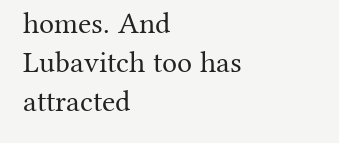homes. And Lubavitch too has attracted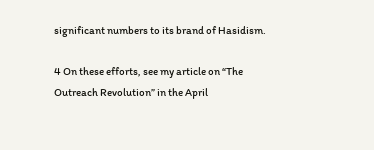significant numbers to its brand of Hasidism.

4 On these efforts, see my article on “The Outreach Revolution” in the April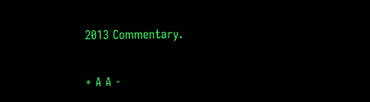2013 Commentary.

+ A A -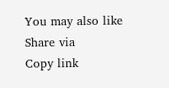You may also like
Share via
Copy link